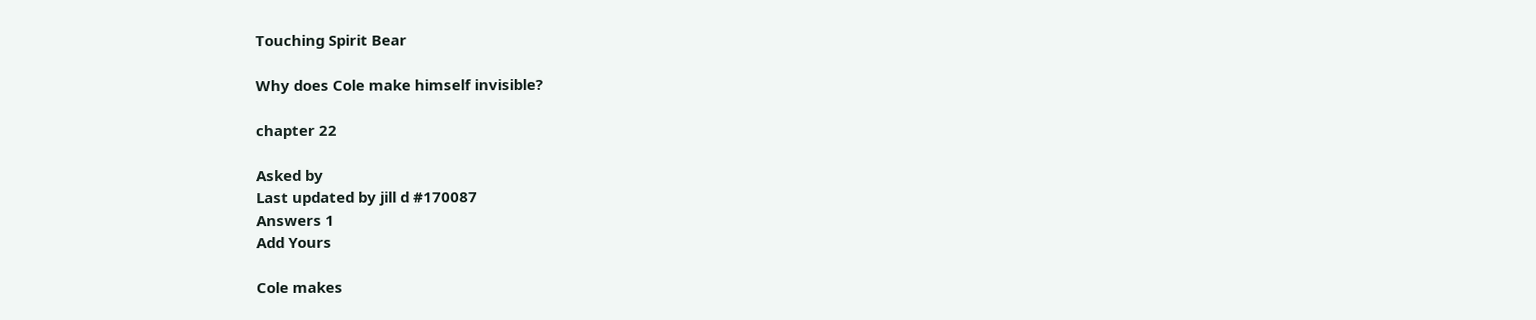Touching Spirit Bear

Why does Cole make himself invisible?

chapter 22

Asked by
Last updated by jill d #170087
Answers 1
Add Yours

Cole makes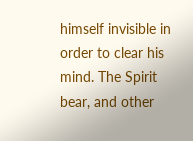himself invisible in order to clear his mind. The Spirit bear, and other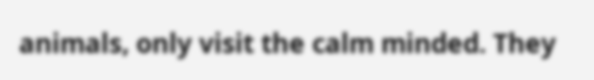animals, only visit the calm minded. They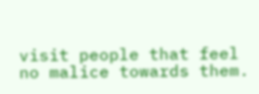visit people that feel no malice towards them.